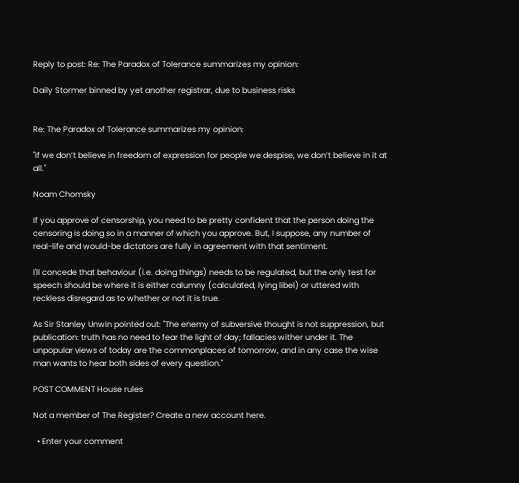Reply to post: Re: The Paradox of Tolerance summarizes my opinion:

Daily Stormer binned by yet another registrar, due to business risks


Re: The Paradox of Tolerance summarizes my opinion:

"If we don’t believe in freedom of expression for people we despise, we don’t believe in it at all."

Noam Chomsky

If you approve of censorship, you need to be pretty confident that the person doing the censoring is doing so in a manner of which you approve. But, I suppose, any number of real-life and would-be dictators are fully in agreement with that sentiment.

I'll concede that behaviour (i.e. doing things) needs to be regulated, but the only test for speech should be where it is either calumny (calculated, lying libel) or uttered with reckless disregard as to whether or not it is true.

As Sir Stanley Unwin pointed out: "The enemy of subversive thought is not suppression, but publication: truth has no need to fear the light of day; fallacies wither under it. The unpopular views of today are the commonplaces of tomorrow, and in any case the wise man wants to hear both sides of every question."

POST COMMENT House rules

Not a member of The Register? Create a new account here.

  • Enter your comment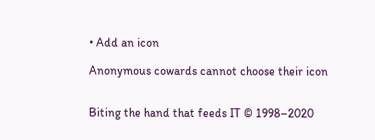• Add an icon

Anonymous cowards cannot choose their icon


Biting the hand that feeds IT © 1998–2020